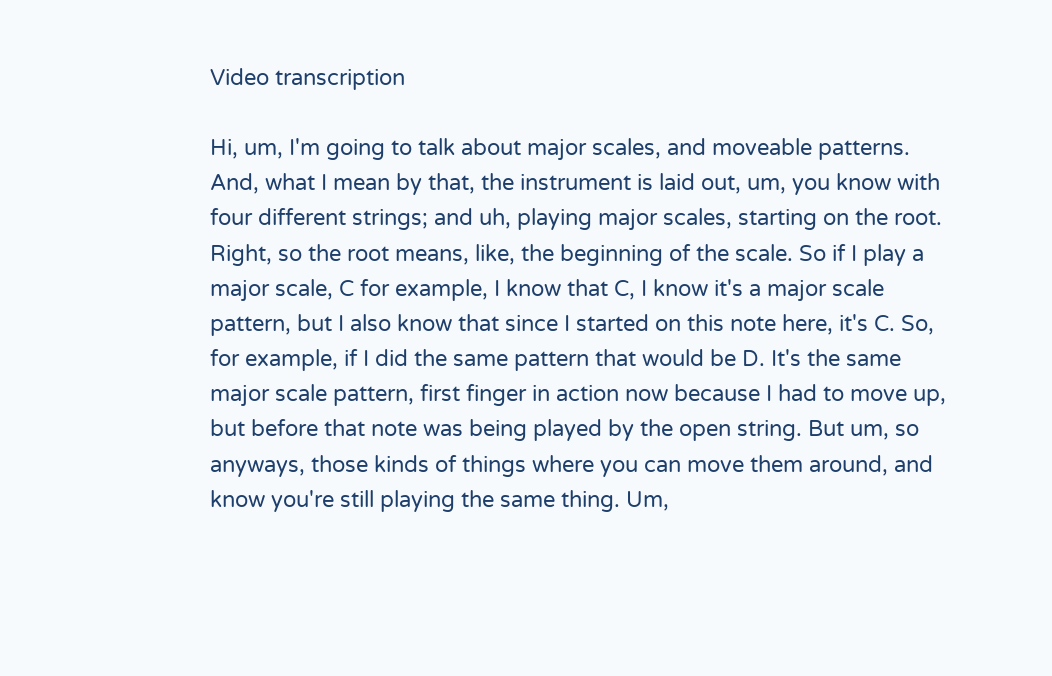Video transcription

Hi, um, I'm going to talk about major scales, and moveable patterns. And, what I mean by that, the instrument is laid out, um, you know with four different strings; and uh, playing major scales, starting on the root. Right, so the root means, like, the beginning of the scale. So if I play a major scale, C for example, I know that C, I know it's a major scale pattern, but I also know that since I started on this note here, it's C. So, for example, if I did the same pattern that would be D. It's the same major scale pattern, first finger in action now because I had to move up, but before that note was being played by the open string. But um, so anyways, those kinds of things where you can move them around, and know you're still playing the same thing. Um,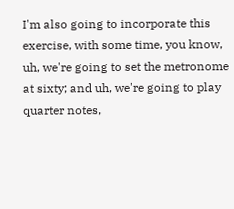I'm also going to incorporate this exercise, with some time, you know, uh, we're going to set the metronome at sixty; and uh, we're going to play quarter notes,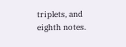triplets, and eighth notes.